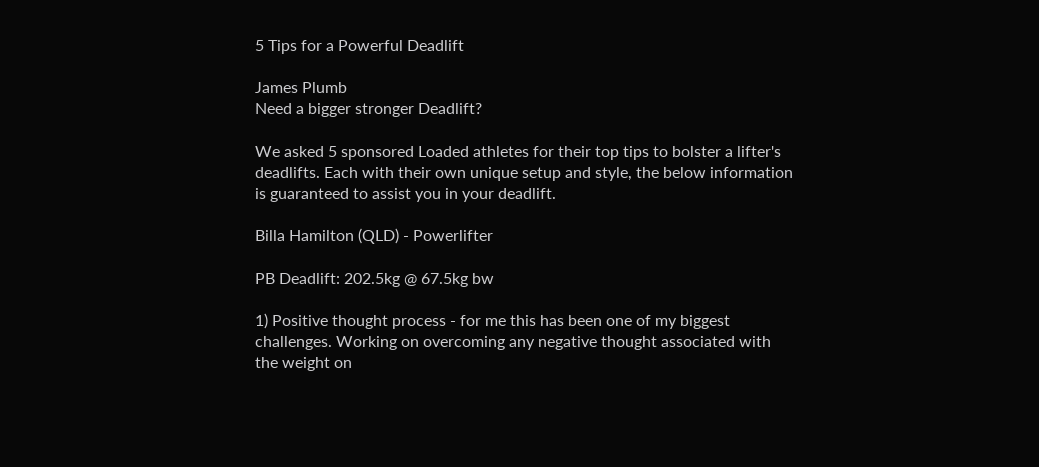5 Tips for a Powerful Deadlift

James Plumb
Need a bigger stronger Deadlift?

We asked 5 sponsored Loaded athletes for their top tips to bolster a lifter's deadlifts. Each with their own unique setup and style, the below information is guaranteed to assist you in your deadlift.

Billa Hamilton (QLD) - Powerlifter

PB Deadlift: 202.5kg @ 67.5kg bw

1) Positive thought process - for me this has been one of my biggest challenges. Working on overcoming any negative thought associated with the weight on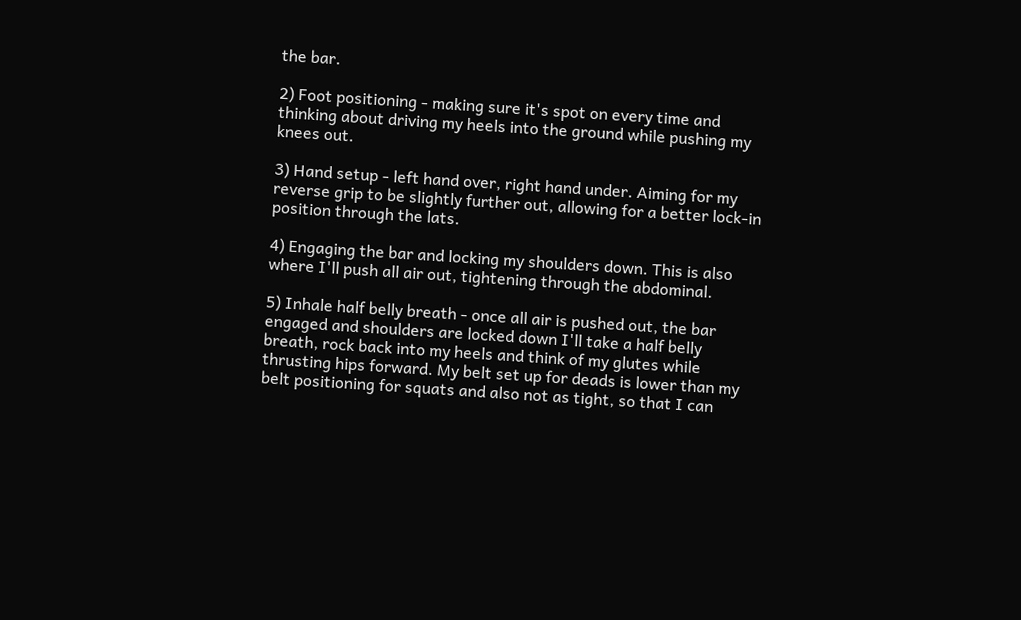the bar.

2) Foot positioning - making sure it's spot on every time and thinking about driving my heels into the ground while pushing my knees out.

3) Hand setup - left hand over, right hand under. Aiming for my reverse grip to be slightly further out, allowing for a better lock-in position through the lats.

4) Engaging the bar and locking my shoulders down. This is also where I'll push all air out, tightening through the abdominal.

5) Inhale half belly breath - once all air is pushed out, the bar engaged and shoulders are locked down I'll take a half belly breath, rock back into my heels and think of my glutes while thrusting hips forward. My belt set up for deads is lower than my belt positioning for squats and also not as tight, so that I can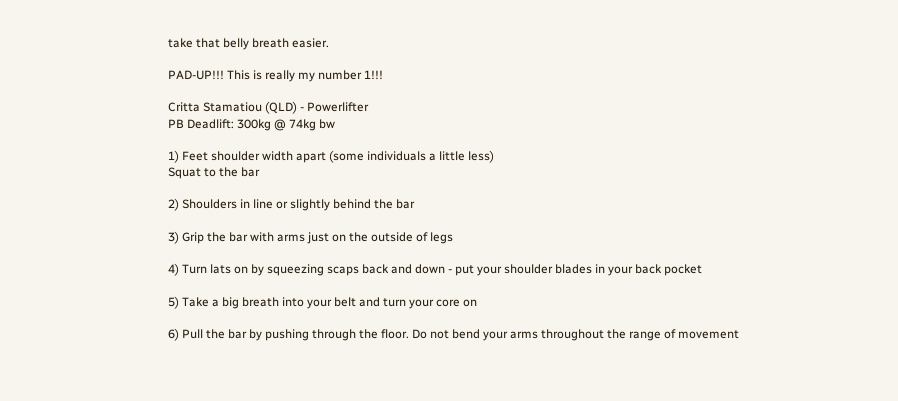take that belly breath easier.

PAD-UP!!! This is really my number 1!!!

Critta Stamatiou (QLD) - Powerlifter
PB Deadlift: 300kg @ 74kg bw

1) Feet shoulder width apart (some individuals a little less)
Squat to the bar

2) Shoulders in line or slightly behind the bar

3) Grip the bar with arms just on the outside of legs

4) Turn lats on by squeezing scaps back and down - put your shoulder blades in your back pocket

5) Take a big breath into your belt and turn your core on

6) Pull the bar by pushing through the floor. Do not bend your arms throughout the range of movement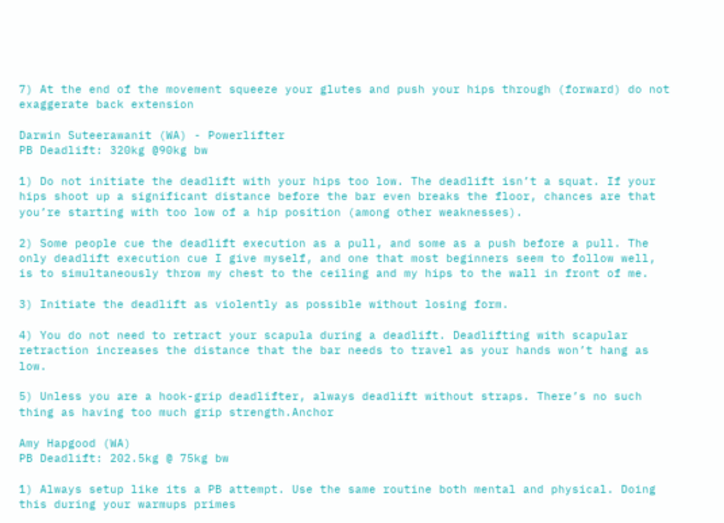7) At the end of the movement squeeze your glutes and push your hips through (forward) do not exaggerate back extension

Darwin Suteerawanit (WA) - Powerlifter
PB Deadlift: 320kg @90kg bw

1) Do not initiate the deadlift with your hips too low. The deadlift isn’t a squat. If your hips shoot up a significant distance before the bar even breaks the floor, chances are that you’re starting with too low of a hip position (among other weaknesses).

2) Some people cue the deadlift execution as a pull, and some as a push before a pull. The only deadlift execution cue I give myself, and one that most beginners seem to follow well, is to simultaneously throw my chest to the ceiling and my hips to the wall in front of me.

3) Initiate the deadlift as violently as possible without losing form.

4) You do not need to retract your scapula during a deadlift. Deadlifting with scapular retraction increases the distance that the bar needs to travel as your hands won’t hang as low.

5) Unless you are a hook-grip deadlifter, always deadlift without straps. There’s no such thing as having too much grip strength.Anchor

Amy Hapgood (WA)
PB Deadlift: 202.5kg @ 75kg bw

1) Always setup like its a PB attempt. Use the same routine both mental and physical. Doing this during your warmups primes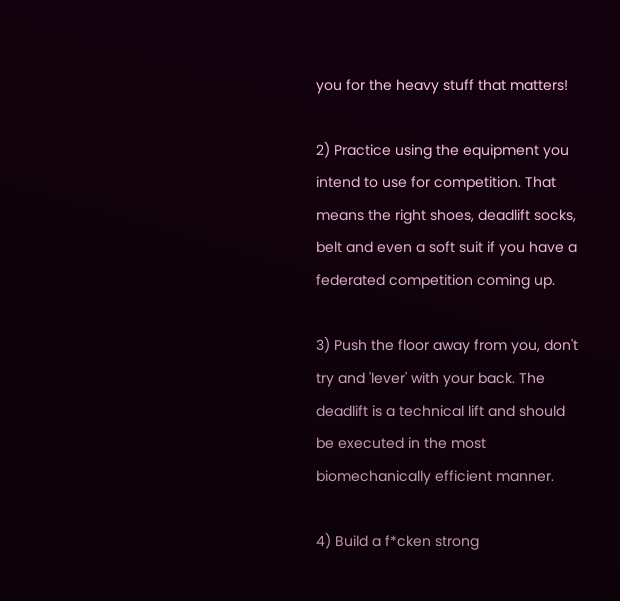you for the heavy stuff that matters!

2) Practice using the equipment you intend to use for competition. That means the right shoes, deadlift socks, belt and even a soft suit if you have a federated competition coming up.

3) Push the floor away from you, don't try and 'lever' with your back. The deadlift is a technical lift and should be executed in the most biomechanically efficient manner.

4) Build a f*cken strong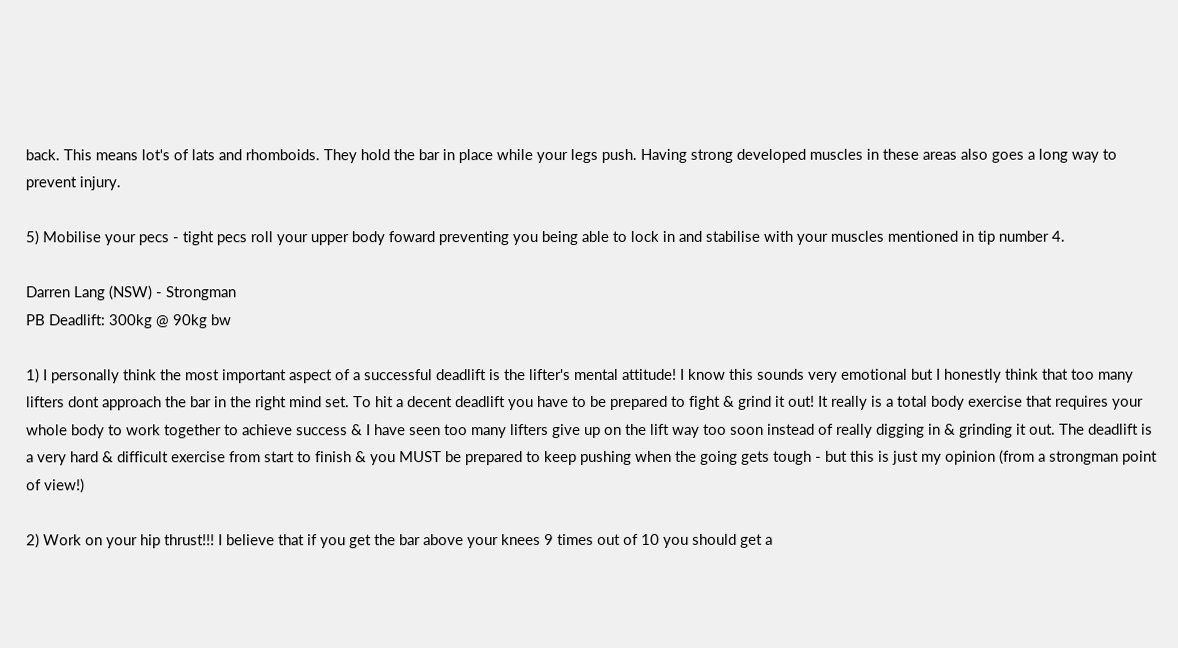back. This means lot's of lats and rhomboids. They hold the bar in place while your legs push. Having strong developed muscles in these areas also goes a long way to prevent injury.

5) Mobilise your pecs - tight pecs roll your upper body foward preventing you being able to lock in and stabilise with your muscles mentioned in tip number 4.

Darren Lang (NSW) - Strongman
PB Deadlift: 300kg @ 90kg bw

1) I personally think the most important aspect of a successful deadlift is the lifter's mental attitude! I know this sounds very emotional but I honestly think that too many lifters dont approach the bar in the right mind set. To hit a decent deadlift you have to be prepared to fight & grind it out! It really is a total body exercise that requires your whole body to work together to achieve success & I have seen too many lifters give up on the lift way too soon instead of really digging in & grinding it out. The deadlift is a very hard & difficult exercise from start to finish & you MUST be prepared to keep pushing when the going gets tough - but this is just my opinion (from a strongman point of view!)

2) Work on your hip thrust!!! I believe that if you get the bar above your knees 9 times out of 10 you should get a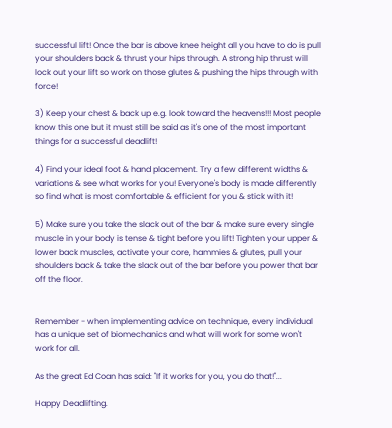successful lift! Once the bar is above knee height all you have to do is pull your shoulders back & thrust your hips through. A strong hip thrust will lock out your lift so work on those glutes & pushing the hips through with force!

3) Keep your chest & back up e.g. look toward the heavens!!! Most people know this one but it must still be said as it's one of the most important things for a successful deadlift!

4) Find your ideal foot & hand placement. Try a few different widths & variations & see what works for you! Everyone's body is made differently so find what is most comfortable & efficient for you & stick with it!

5) Make sure you take the slack out of the bar & make sure every single muscle in your body is tense & tight before you lift! Tighten your upper & lower back muscles, activate your core, hammies & glutes, pull your shoulders back & take the slack out of the bar before you power that bar off the floor.


Remember - when implementing advice on technique, every individual has a unique set of biomechanics and what will work for some won't work for all.

As the great Ed Coan has said: "If it works for you, you do that!"...

Happy Deadlifting.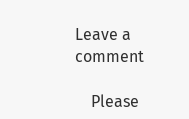Leave a comment

    Please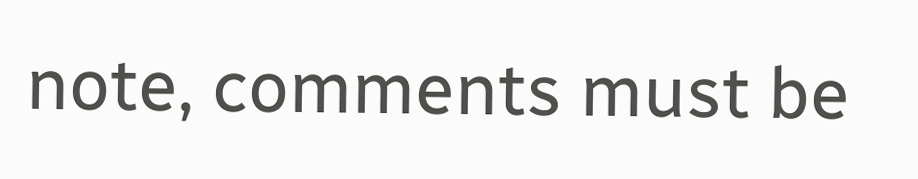note, comments must be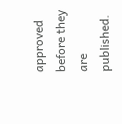approved before they are published.